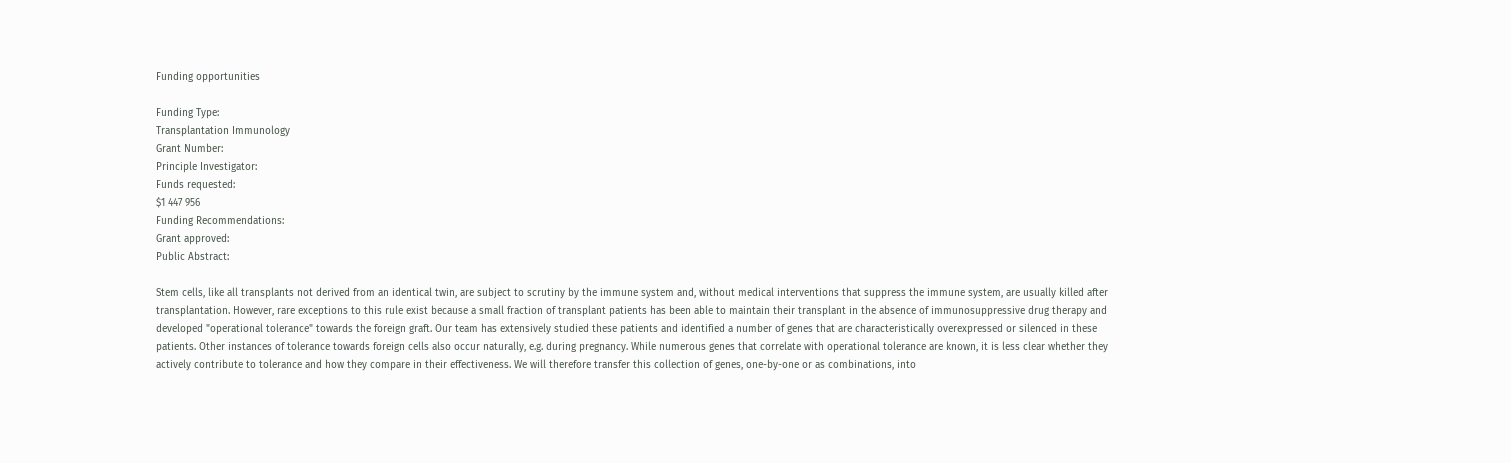Funding opportunities

Funding Type:
Transplantation Immunology
Grant Number:
Principle Investigator:
Funds requested:
$1 447 956
Funding Recommendations:
Grant approved:
Public Abstract:

Stem cells, like all transplants not derived from an identical twin, are subject to scrutiny by the immune system and, without medical interventions that suppress the immune system, are usually killed after transplantation. However, rare exceptions to this rule exist because a small fraction of transplant patients has been able to maintain their transplant in the absence of immunosuppressive drug therapy and developed "operational tolerance" towards the foreign graft. Our team has extensively studied these patients and identified a number of genes that are characteristically overexpressed or silenced in these patients. Other instances of tolerance towards foreign cells also occur naturally, e.g. during pregnancy. While numerous genes that correlate with operational tolerance are known, it is less clear whether they actively contribute to tolerance and how they compare in their effectiveness. We will therefore transfer this collection of genes, one-by-one or as combinations, into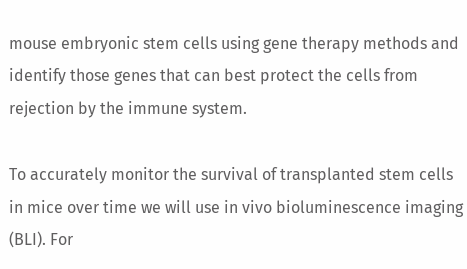mouse embryonic stem cells using gene therapy methods and identify those genes that can best protect the cells from rejection by the immune system.

To accurately monitor the survival of transplanted stem cells in mice over time we will use in vivo bioluminescence imaging (BLI). For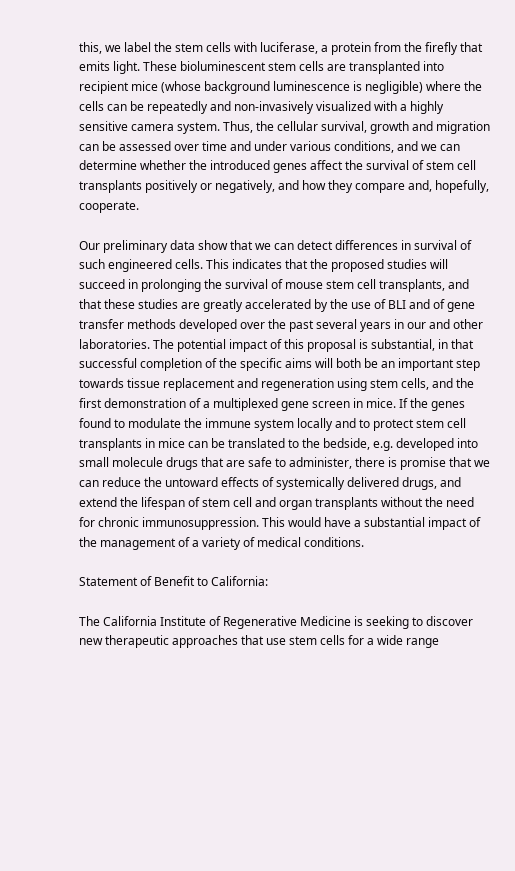this, we label the stem cells with luciferase, a protein from the firefly that emits light. These bioluminescent stem cells are transplanted into recipient mice (whose background luminescence is negligible) where the cells can be repeatedly and non-invasively visualized with a highly sensitive camera system. Thus, the cellular survival, growth and migration can be assessed over time and under various conditions, and we can determine whether the introduced genes affect the survival of stem cell transplants positively or negatively, and how they compare and, hopefully, cooperate.

Our preliminary data show that we can detect differences in survival of such engineered cells. This indicates that the proposed studies will succeed in prolonging the survival of mouse stem cell transplants, and that these studies are greatly accelerated by the use of BLI and of gene transfer methods developed over the past several years in our and other laboratories. The potential impact of this proposal is substantial, in that successful completion of the specific aims will both be an important step towards tissue replacement and regeneration using stem cells, and the first demonstration of a multiplexed gene screen in mice. If the genes found to modulate the immune system locally and to protect stem cell transplants in mice can be translated to the bedside, e.g. developed into small molecule drugs that are safe to administer, there is promise that we can reduce the untoward effects of systemically delivered drugs, and extend the lifespan of stem cell and organ transplants without the need for chronic immunosuppression. This would have a substantial impact of the management of a variety of medical conditions.

Statement of Benefit to California:

The California Institute of Regenerative Medicine is seeking to discover new therapeutic approaches that use stem cells for a wide range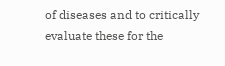of diseases and to critically evaluate these for the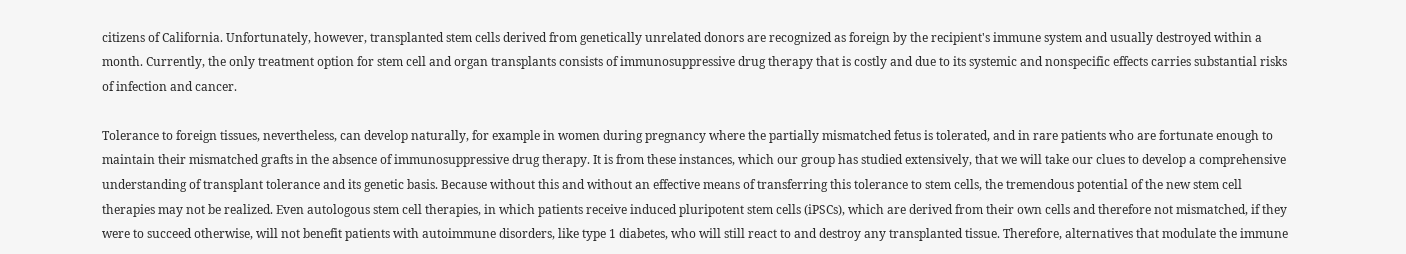citizens of California. Unfortunately, however, transplanted stem cells derived from genetically unrelated donors are recognized as foreign by the recipient's immune system and usually destroyed within a month. Currently, the only treatment option for stem cell and organ transplants consists of immunosuppressive drug therapy that is costly and due to its systemic and nonspecific effects carries substantial risks of infection and cancer.

Tolerance to foreign tissues, nevertheless, can develop naturally, for example in women during pregnancy where the partially mismatched fetus is tolerated, and in rare patients who are fortunate enough to maintain their mismatched grafts in the absence of immunosuppressive drug therapy. It is from these instances, which our group has studied extensively, that we will take our clues to develop a comprehensive understanding of transplant tolerance and its genetic basis. Because without this and without an effective means of transferring this tolerance to stem cells, the tremendous potential of the new stem cell therapies may not be realized. Even autologous stem cell therapies, in which patients receive induced pluripotent stem cells (iPSCs), which are derived from their own cells and therefore not mismatched, if they were to succeed otherwise, will not benefit patients with autoimmune disorders, like type 1 diabetes, who will still react to and destroy any transplanted tissue. Therefore, alternatives that modulate the immune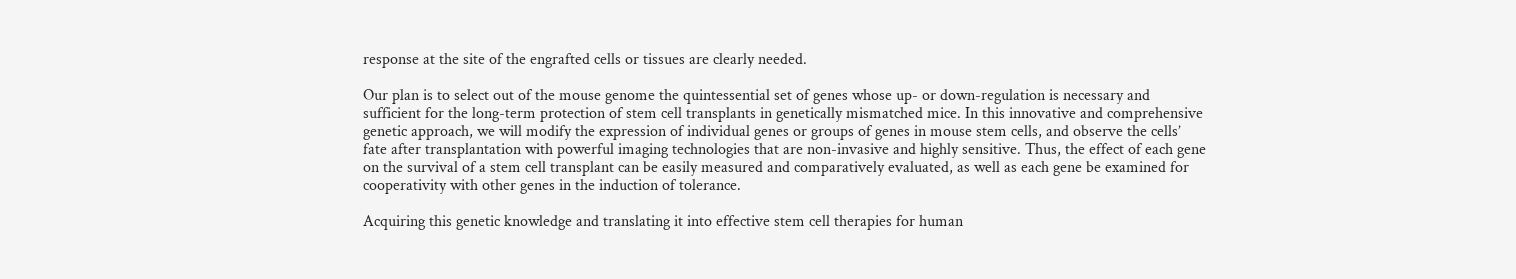response at the site of the engrafted cells or tissues are clearly needed.

Our plan is to select out of the mouse genome the quintessential set of genes whose up- or down-regulation is necessary and sufficient for the long-term protection of stem cell transplants in genetically mismatched mice. In this innovative and comprehensive genetic approach, we will modify the expression of individual genes or groups of genes in mouse stem cells, and observe the cells’ fate after transplantation with powerful imaging technologies that are non-invasive and highly sensitive. Thus, the effect of each gene on the survival of a stem cell transplant can be easily measured and comparatively evaluated, as well as each gene be examined for cooperativity with other genes in the induction of tolerance.

Acquiring this genetic knowledge and translating it into effective stem cell therapies for human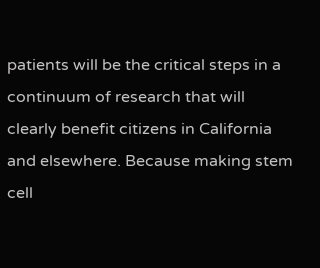patients will be the critical steps in a continuum of research that will clearly benefit citizens in California and elsewhere. Because making stem cell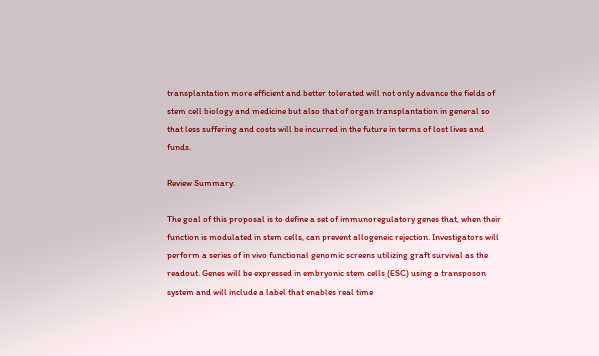transplantation more efficient and better tolerated will not only advance the fields of stem cell biology and medicine but also that of organ transplantation in general so that less suffering and costs will be incurred in the future in terms of lost lives and funds.

Review Summary:

The goal of this proposal is to define a set of immunoregulatory genes that, when their function is modulated in stem cells, can prevent allogeneic rejection. Investigators will perform a series of in vivo functional genomic screens utilizing graft survival as the readout. Genes will be expressed in embryonic stem cells (ESC) using a transposon system and will include a label that enables real time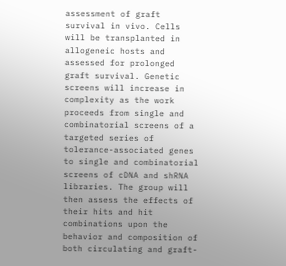assessment of graft survival in vivo. Cells will be transplanted in allogeneic hosts and assessed for prolonged graft survival. Genetic screens will increase in complexity as the work proceeds from single and combinatorial screens of a targeted series of tolerance-associated genes to single and combinatorial screens of cDNA and shRNA libraries. The group will then assess the effects of their hits and hit combinations upon the behavior and composition of both circulating and graft-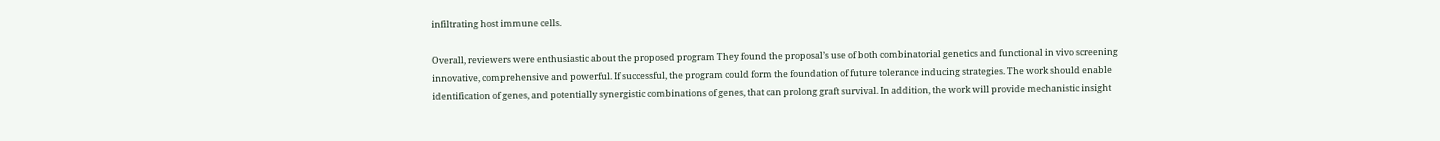infiltrating host immune cells.

Overall, reviewers were enthusiastic about the proposed program They found the proposal’s use of both combinatorial genetics and functional in vivo screening innovative, comprehensive and powerful. If successful, the program could form the foundation of future tolerance inducing strategies. The work should enable identification of genes, and potentially synergistic combinations of genes, that can prolong graft survival. In addition, the work will provide mechanistic insight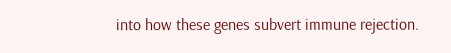into how these genes subvert immune rejection.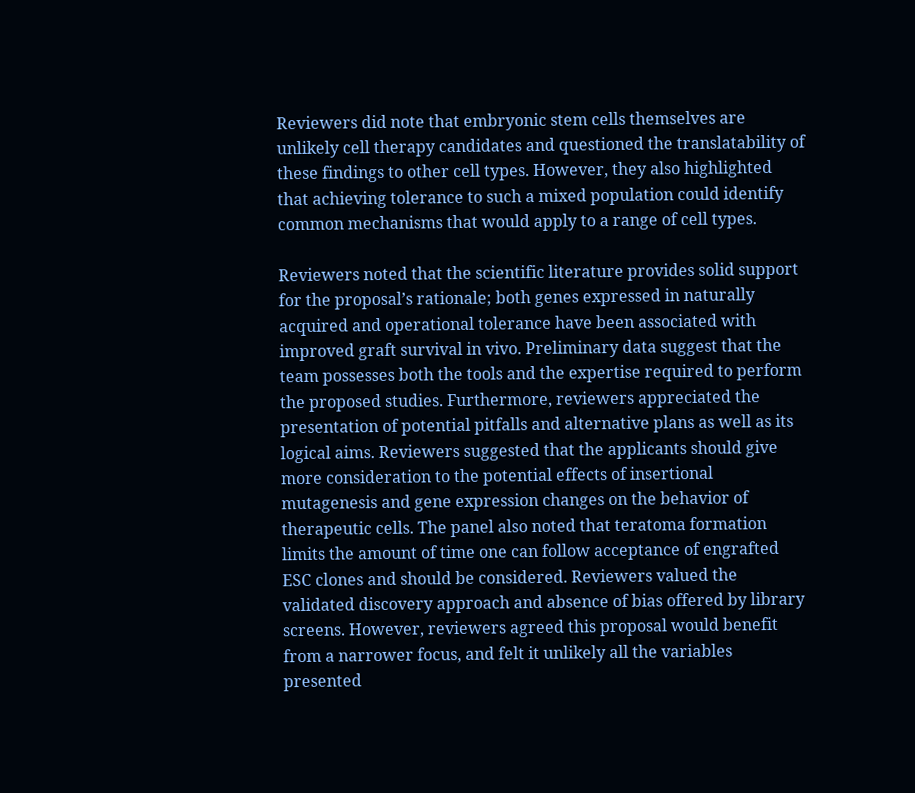Reviewers did note that embryonic stem cells themselves are unlikely cell therapy candidates and questioned the translatability of these findings to other cell types. However, they also highlighted that achieving tolerance to such a mixed population could identify common mechanisms that would apply to a range of cell types.

Reviewers noted that the scientific literature provides solid support for the proposal’s rationale; both genes expressed in naturally acquired and operational tolerance have been associated with improved graft survival in vivo. Preliminary data suggest that the team possesses both the tools and the expertise required to perform the proposed studies. Furthermore, reviewers appreciated the presentation of potential pitfalls and alternative plans as well as its logical aims. Reviewers suggested that the applicants should give more consideration to the potential effects of insertional mutagenesis and gene expression changes on the behavior of therapeutic cells. The panel also noted that teratoma formation limits the amount of time one can follow acceptance of engrafted ESC clones and should be considered. Reviewers valued the validated discovery approach and absence of bias offered by library screens. However, reviewers agreed this proposal would benefit from a narrower focus, and felt it unlikely all the variables presented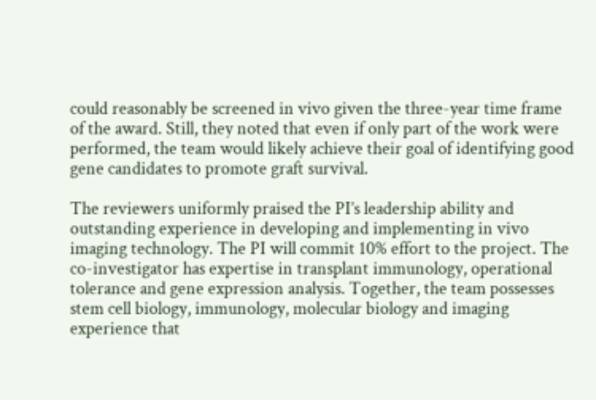could reasonably be screened in vivo given the three-year time frame of the award. Still, they noted that even if only part of the work were performed, the team would likely achieve their goal of identifying good gene candidates to promote graft survival.

The reviewers uniformly praised the PI’s leadership ability and outstanding experience in developing and implementing in vivo imaging technology. The PI will commit 10% effort to the project. The co-investigator has expertise in transplant immunology, operational tolerance and gene expression analysis. Together, the team possesses stem cell biology, immunology, molecular biology and imaging experience that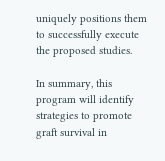uniquely positions them to successfully execute the proposed studies.

In summary, this program will identify strategies to promote graft survival in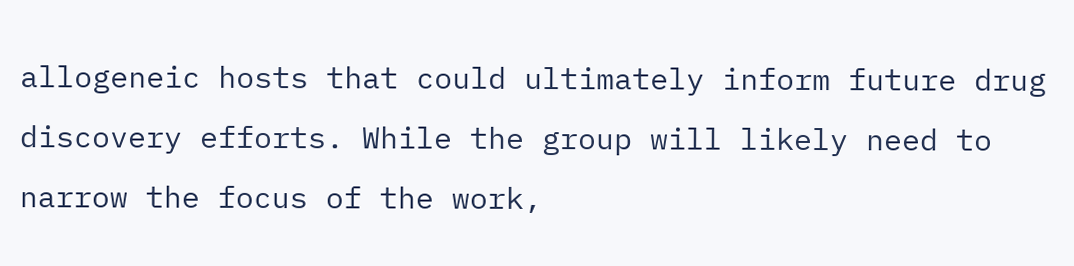allogeneic hosts that could ultimately inform future drug discovery efforts. While the group will likely need to narrow the focus of the work,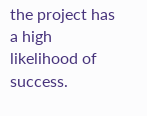the project has a high likelihood of success.